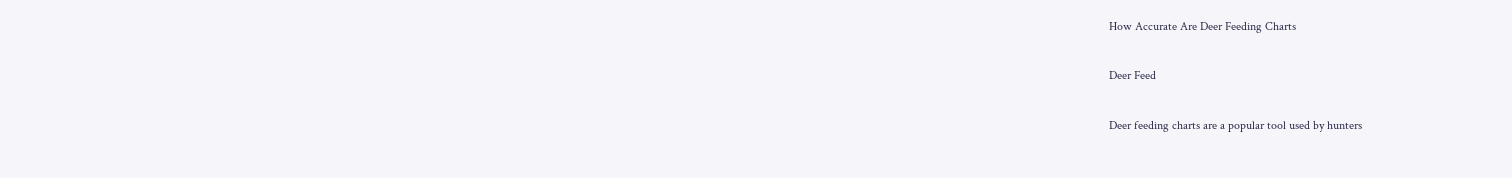How Accurate Are Deer Feeding Charts

Deer Feed

Deer feeding charts are a popular tool used by hunters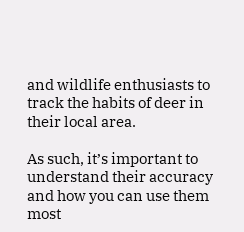and wildlife enthusiasts to track the habits of deer in their local area.

As such, it’s important to understand their accuracy and how you can use them most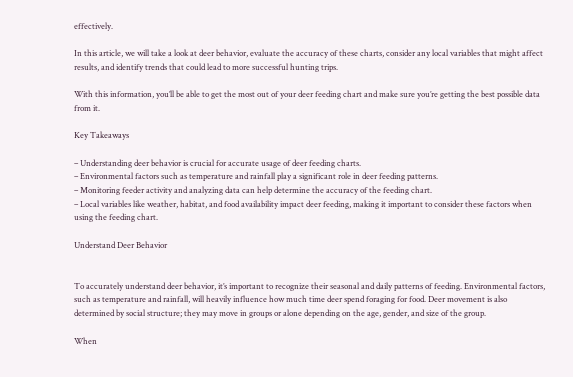effectively.

In this article, we will take a look at deer behavior, evaluate the accuracy of these charts, consider any local variables that might affect results, and identify trends that could lead to more successful hunting trips.

With this information, you’ll be able to get the most out of your deer feeding chart and make sure you’re getting the best possible data from it.

Key Takeaways

– Understanding deer behavior is crucial for accurate usage of deer feeding charts.
– Environmental factors such as temperature and rainfall play a significant role in deer feeding patterns.
– Monitoring feeder activity and analyzing data can help determine the accuracy of the feeding chart.
– Local variables like weather, habitat, and food availability impact deer feeding, making it important to consider these factors when using the feeding chart.

Understand Deer Behavior


To accurately understand deer behavior, it’s important to recognize their seasonal and daily patterns of feeding. Environmental factors, such as temperature and rainfall, will heavily influence how much time deer spend foraging for food. Deer movement is also determined by social structure; they may move in groups or alone depending on the age, gender, and size of the group.

When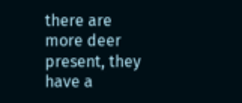there are more deer present, they have a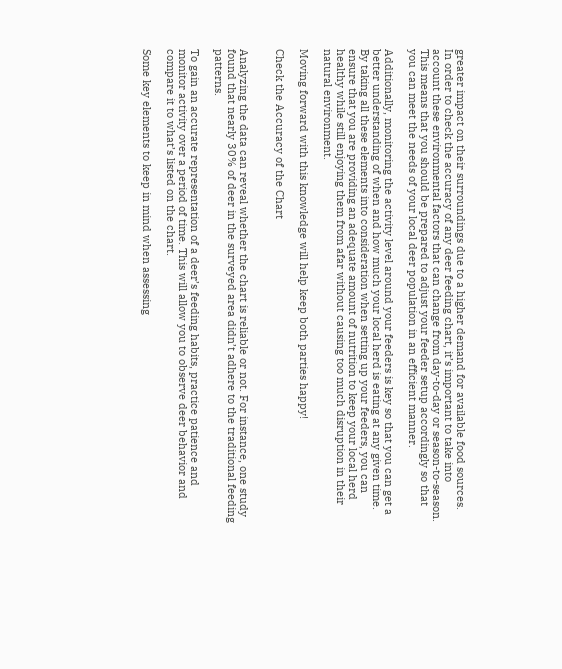greater impact on their surroundings due to a higher demand for available food sources. In order to check the accuracy of any deer feeding chart, it’s important to take into account these environmental factors that can change from day-to-day or season-to-season. This means that you should be prepared to adjust your feeder setup accordingly so that you can meet the needs of your local deer population in an efficient manner.

Additionally, monitoring the activity level around your feeders is key so that you can get a better understanding of when and how much your local herd is eating at any given time. By taking all these elements into consideration when setting up your feeders, you can ensure that you are providing an adequate amount of nutrition to keep your local herd healthy while still enjoying them from afar without causing too much disruption in their natural environment.

Moving forward with this knowledge will help keep both parties happy!

Check the Accuracy of the Chart


Analyzing the data can reveal whether the chart is reliable or not. For instance, one study found that nearly 30% of deer in the surveyed area didn’t adhere to the traditional feeding patterns.

To gain an accurate representation of a deer’s feeding habits, practice patience and monitor activity over a period of time. This will allow you to observe deer behavior and compare it to what’s listed on the chart.

Some key elements to keep in mind when assessing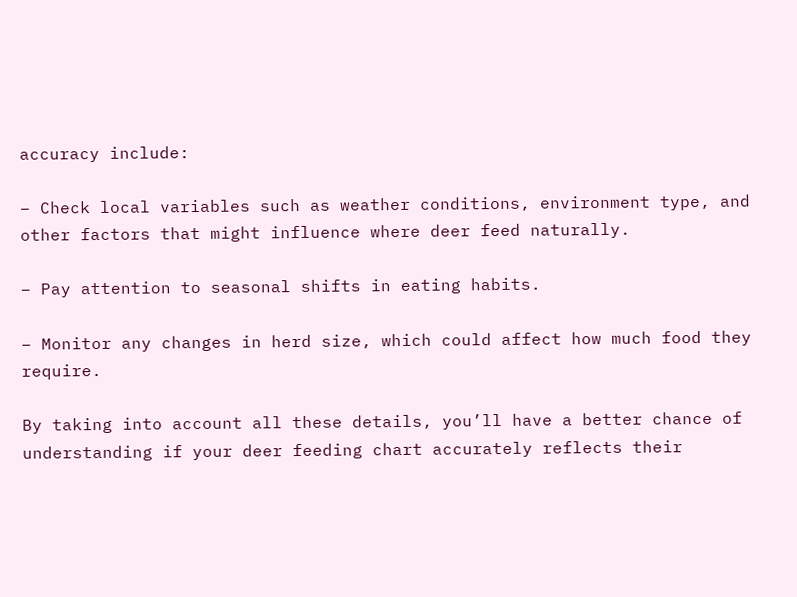accuracy include:

– Check local variables such as weather conditions, environment type, and other factors that might influence where deer feed naturally.

– Pay attention to seasonal shifts in eating habits.

– Monitor any changes in herd size, which could affect how much food they require.

By taking into account all these details, you’ll have a better chance of understanding if your deer feeding chart accurately reflects their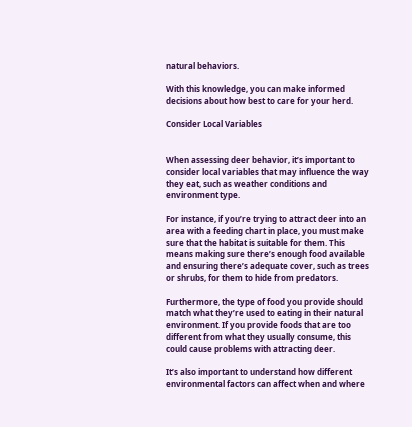natural behaviors.

With this knowledge, you can make informed decisions about how best to care for your herd.

Consider Local Variables


When assessing deer behavior, it’s important to consider local variables that may influence the way they eat, such as weather conditions and environment type.

For instance, if you’re trying to attract deer into an area with a feeding chart in place, you must make sure that the habitat is suitable for them. This means making sure there’s enough food available and ensuring there’s adequate cover, such as trees or shrubs, for them to hide from predators.

Furthermore, the type of food you provide should match what they’re used to eating in their natural environment. If you provide foods that are too different from what they usually consume, this could cause problems with attracting deer.

It’s also important to understand how different environmental factors can affect when and where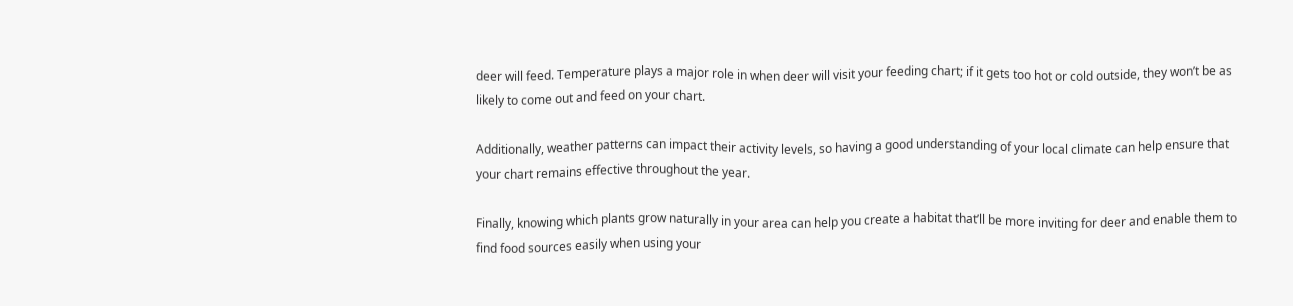deer will feed. Temperature plays a major role in when deer will visit your feeding chart; if it gets too hot or cold outside, they won’t be as likely to come out and feed on your chart.

Additionally, weather patterns can impact their activity levels, so having a good understanding of your local climate can help ensure that your chart remains effective throughout the year.

Finally, knowing which plants grow naturally in your area can help you create a habitat that’ll be more inviting for deer and enable them to find food sources easily when using your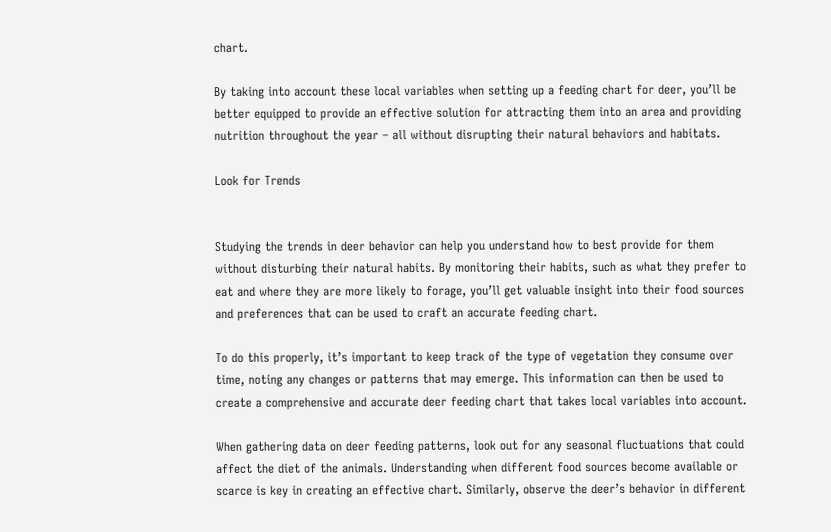chart.

By taking into account these local variables when setting up a feeding chart for deer, you’ll be better equipped to provide an effective solution for attracting them into an area and providing nutrition throughout the year – all without disrupting their natural behaviors and habitats.

Look for Trends


Studying the trends in deer behavior can help you understand how to best provide for them without disturbing their natural habits. By monitoring their habits, such as what they prefer to eat and where they are more likely to forage, you’ll get valuable insight into their food sources and preferences that can be used to craft an accurate feeding chart.

To do this properly, it’s important to keep track of the type of vegetation they consume over time, noting any changes or patterns that may emerge. This information can then be used to create a comprehensive and accurate deer feeding chart that takes local variables into account.

When gathering data on deer feeding patterns, look out for any seasonal fluctuations that could affect the diet of the animals. Understanding when different food sources become available or scarce is key in creating an effective chart. Similarly, observe the deer’s behavior in different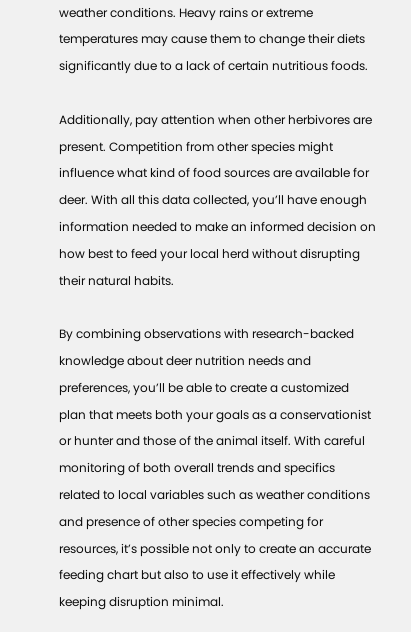weather conditions. Heavy rains or extreme temperatures may cause them to change their diets significantly due to a lack of certain nutritious foods.

Additionally, pay attention when other herbivores are present. Competition from other species might influence what kind of food sources are available for deer. With all this data collected, you’ll have enough information needed to make an informed decision on how best to feed your local herd without disrupting their natural habits.

By combining observations with research-backed knowledge about deer nutrition needs and preferences, you’ll be able to create a customized plan that meets both your goals as a conservationist or hunter and those of the animal itself. With careful monitoring of both overall trends and specifics related to local variables such as weather conditions and presence of other species competing for resources, it’s possible not only to create an accurate feeding chart but also to use it effectively while keeping disruption minimal.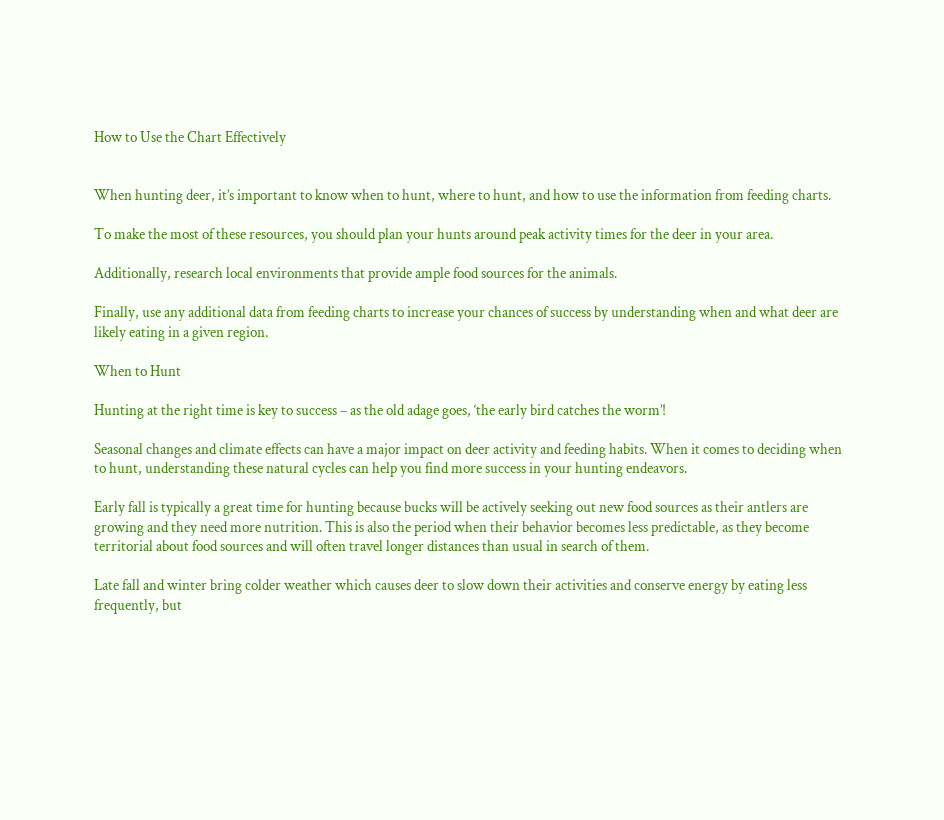How to Use the Chart Effectively


When hunting deer, it’s important to know when to hunt, where to hunt, and how to use the information from feeding charts.

To make the most of these resources, you should plan your hunts around peak activity times for the deer in your area.

Additionally, research local environments that provide ample food sources for the animals.

Finally, use any additional data from feeding charts to increase your chances of success by understanding when and what deer are likely eating in a given region.

When to Hunt

Hunting at the right time is key to success – as the old adage goes, ‘the early bird catches the worm’!

Seasonal changes and climate effects can have a major impact on deer activity and feeding habits. When it comes to deciding when to hunt, understanding these natural cycles can help you find more success in your hunting endeavors.

Early fall is typically a great time for hunting because bucks will be actively seeking out new food sources as their antlers are growing and they need more nutrition. This is also the period when their behavior becomes less predictable, as they become territorial about food sources and will often travel longer distances than usual in search of them.

Late fall and winter bring colder weather which causes deer to slow down their activities and conserve energy by eating less frequently, but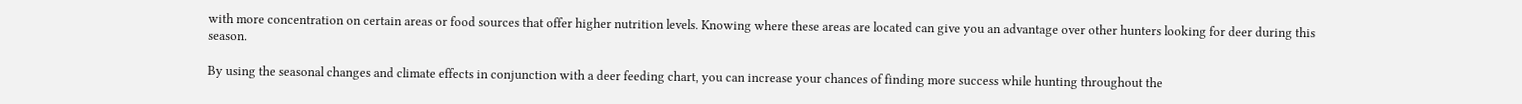with more concentration on certain areas or food sources that offer higher nutrition levels. Knowing where these areas are located can give you an advantage over other hunters looking for deer during this season.

By using the seasonal changes and climate effects in conjunction with a deer feeding chart, you can increase your chances of finding more success while hunting throughout the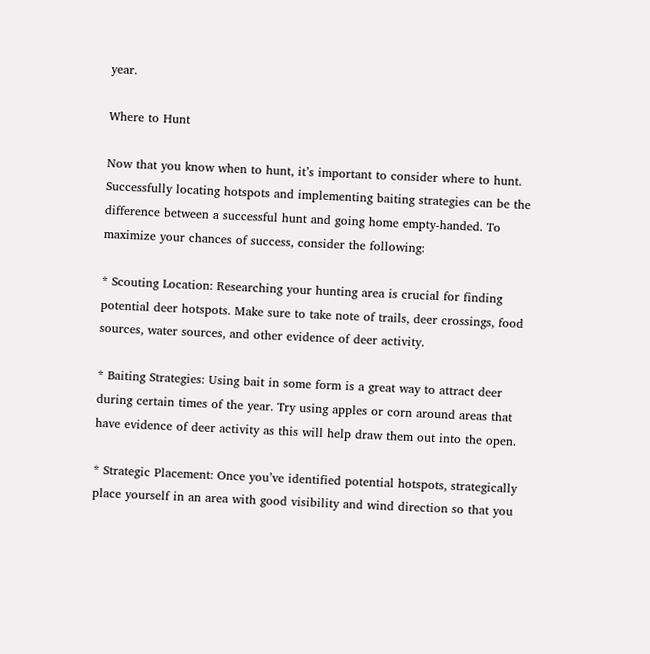year.

Where to Hunt

Now that you know when to hunt, it’s important to consider where to hunt. Successfully locating hotspots and implementing baiting strategies can be the difference between a successful hunt and going home empty-handed. To maximize your chances of success, consider the following:

* Scouting Location: Researching your hunting area is crucial for finding potential deer hotspots. Make sure to take note of trails, deer crossings, food sources, water sources, and other evidence of deer activity.

* Baiting Strategies: Using bait in some form is a great way to attract deer during certain times of the year. Try using apples or corn around areas that have evidence of deer activity as this will help draw them out into the open.

* Strategic Placement: Once you’ve identified potential hotspots, strategically place yourself in an area with good visibility and wind direction so that you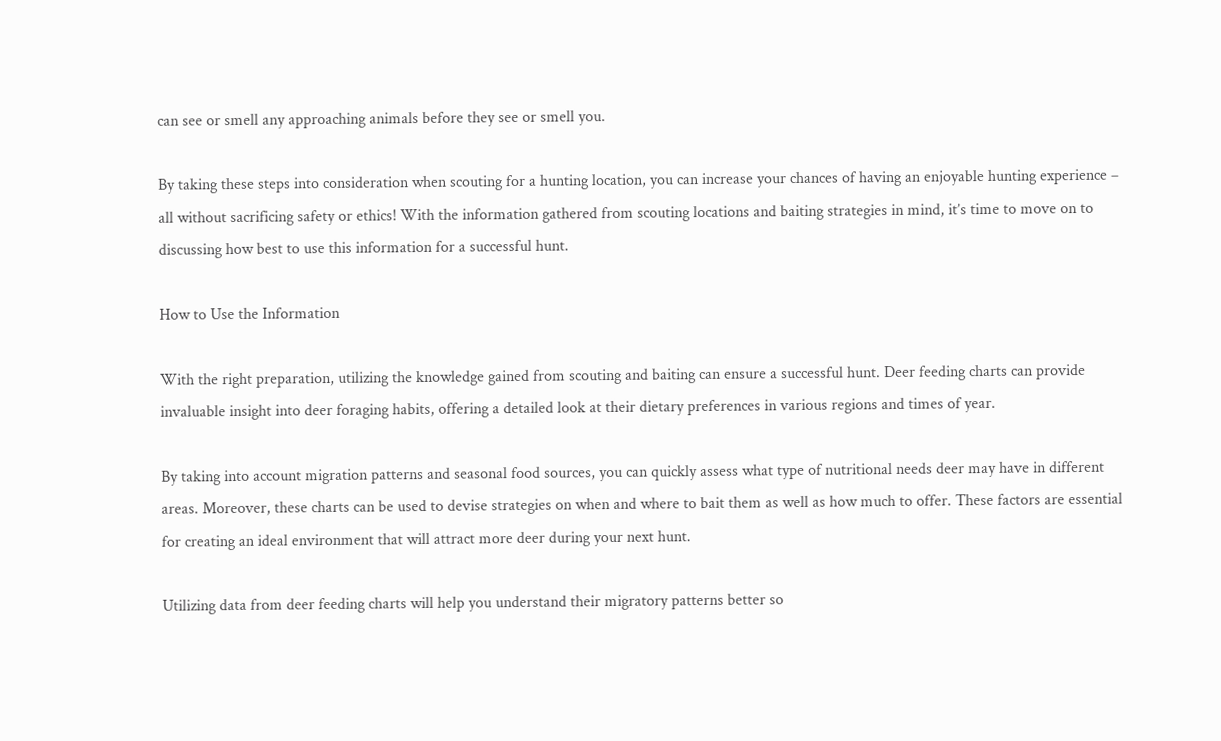can see or smell any approaching animals before they see or smell you.

By taking these steps into consideration when scouting for a hunting location, you can increase your chances of having an enjoyable hunting experience – all without sacrificing safety or ethics! With the information gathered from scouting locations and baiting strategies in mind, it’s time to move on to discussing how best to use this information for a successful hunt.

How to Use the Information

With the right preparation, utilizing the knowledge gained from scouting and baiting can ensure a successful hunt. Deer feeding charts can provide invaluable insight into deer foraging habits, offering a detailed look at their dietary preferences in various regions and times of year.

By taking into account migration patterns and seasonal food sources, you can quickly assess what type of nutritional needs deer may have in different areas. Moreover, these charts can be used to devise strategies on when and where to bait them as well as how much to offer. These factors are essential for creating an ideal environment that will attract more deer during your next hunt.

Utilizing data from deer feeding charts will help you understand their migratory patterns better so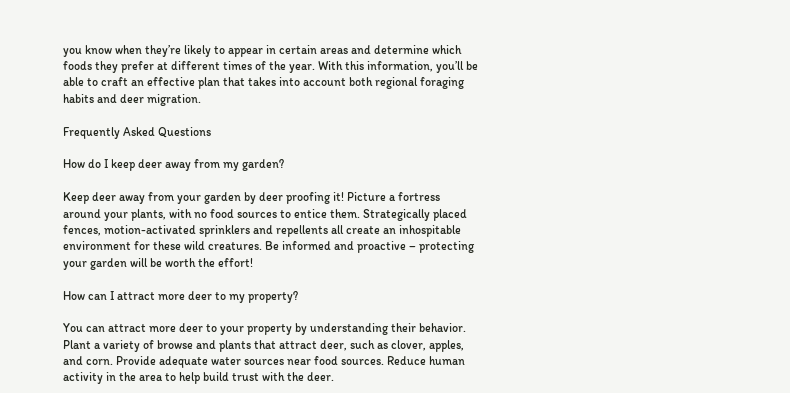you know when they’re likely to appear in certain areas and determine which foods they prefer at different times of the year. With this information, you’ll be able to craft an effective plan that takes into account both regional foraging habits and deer migration.

Frequently Asked Questions

How do I keep deer away from my garden?

Keep deer away from your garden by deer proofing it! Picture a fortress around your plants, with no food sources to entice them. Strategically placed fences, motion-activated sprinklers and repellents all create an inhospitable environment for these wild creatures. Be informed and proactive – protecting your garden will be worth the effort!

How can I attract more deer to my property?

You can attract more deer to your property by understanding their behavior. Plant a variety of browse and plants that attract deer, such as clover, apples, and corn. Provide adequate water sources near food sources. Reduce human activity in the area to help build trust with the deer.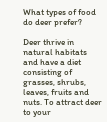What types of food do deer prefer?

Deer thrive in natural habitats and have a diet consisting of grasses, shrubs, leaves, fruits and nuts. To attract deer to your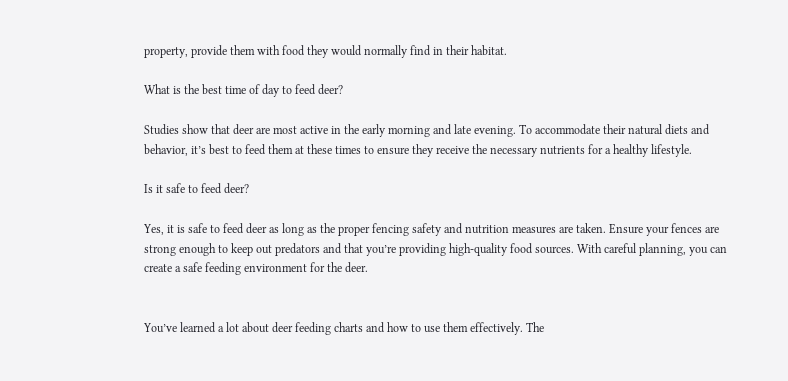property, provide them with food they would normally find in their habitat.

What is the best time of day to feed deer?

Studies show that deer are most active in the early morning and late evening. To accommodate their natural diets and behavior, it’s best to feed them at these times to ensure they receive the necessary nutrients for a healthy lifestyle.

Is it safe to feed deer?

Yes, it is safe to feed deer as long as the proper fencing safety and nutrition measures are taken. Ensure your fences are strong enough to keep out predators and that you’re providing high-quality food sources. With careful planning, you can create a safe feeding environment for the deer.


You’ve learned a lot about deer feeding charts and how to use them effectively. The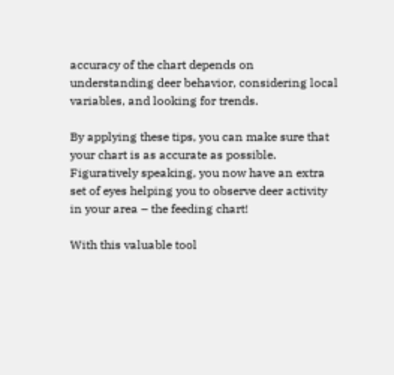accuracy of the chart depends on understanding deer behavior, considering local variables, and looking for trends.

By applying these tips, you can make sure that your chart is as accurate as possible. Figuratively speaking, you now have an extra set of eyes helping you to observe deer activity in your area – the feeding chart!

With this valuable tool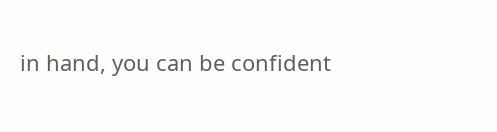in hand, you can be confident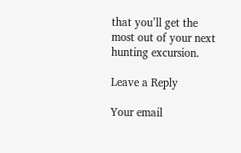that you’ll get the most out of your next hunting excursion.

Leave a Reply

Your email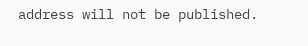address will not be published.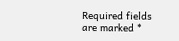Required fields are marked *